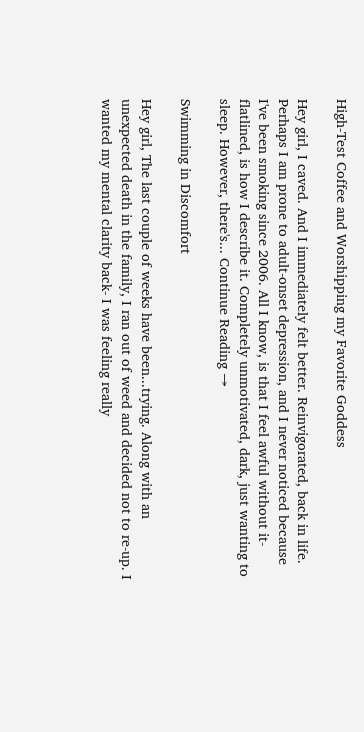High-Test Coffee and Worshipping my Favorite Goddess

Hey girl, I caved. And I immediately felt better. Reinvigorated, back in life. Perhaps I am prone to adult-onset depression, and I never noticed because I've been smoking since 2006. All I know, is that I feel awful without it- flatlined, is how I describe it. Completely unmotivated, dark, just wanting to sleep. However, there's... Continue Reading →

Swimming in Discomfort

Hey girl, The last couple of weeks have been...trying. Along with an unexpected death in the family, I ran out of weed and decided not to re-up. I wanted my mental clarity back- I was feeling really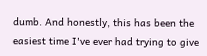dumb. And honestly, this has been the easiest time I've ever had trying to give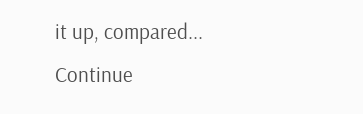it up, compared... Continue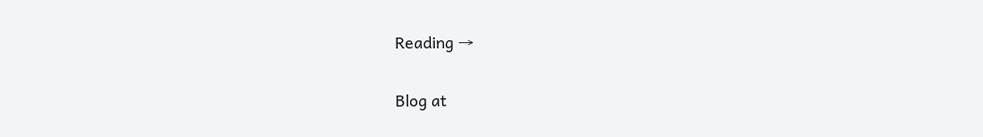Reading →

Blog at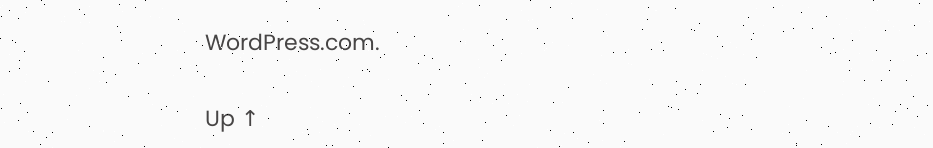WordPress.com.

Up ↑